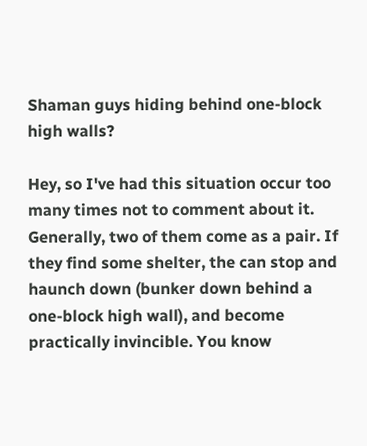Shaman guys hiding behind one-block high walls?

Hey, so I've had this situation occur too many times not to comment about it. Generally, two of them come as a pair. If they find some shelter, the can stop and haunch down (bunker down behind a one-block high wall), and become practically invincible. You know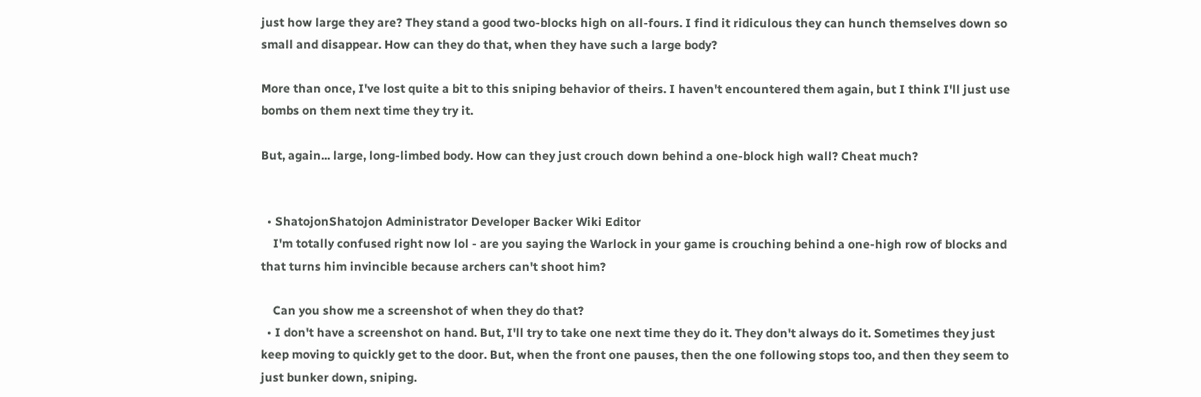just how large they are? They stand a good two-blocks high on all-fours. I find it ridiculous they can hunch themselves down so small and disappear. How can they do that, when they have such a large body?

More than once, I've lost quite a bit to this sniping behavior of theirs. I haven't encountered them again, but I think I'll just use bombs on them next time they try it.

But, again... large, long-limbed body. How can they just crouch down behind a one-block high wall? Cheat much?


  • ShatojonShatojon Administrator Developer Backer Wiki Editor
    I'm totally confused right now lol - are you saying the Warlock in your game is crouching behind a one-high row of blocks and that turns him invincible because archers can't shoot him?

    Can you show me a screenshot of when they do that?
  • I don't have a screenshot on hand. But, I'll try to take one next time they do it. They don't always do it. Sometimes they just keep moving to quickly get to the door. But, when the front one pauses, then the one following stops too, and then they seem to just bunker down, sniping.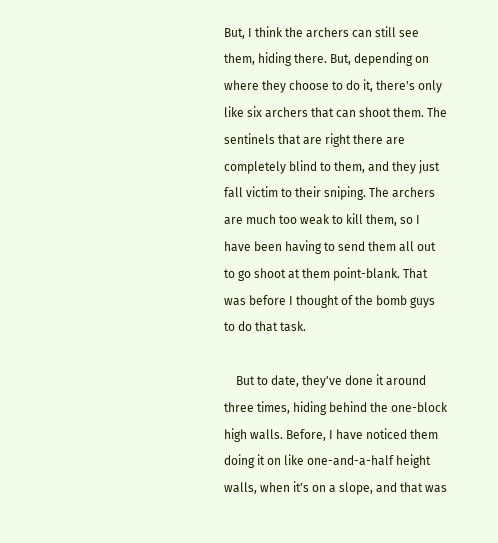But, I think the archers can still see them, hiding there. But, depending on where they choose to do it, there's only like six archers that can shoot them. The sentinels that are right there are completely blind to them, and they just fall victim to their sniping. The archers are much too weak to kill them, so I have been having to send them all out to go shoot at them point-blank. That was before I thought of the bomb guys to do that task.

    But to date, they've done it around three times, hiding behind the one-block high walls. Before, I have noticed them doing it on like one-and-a-half height walls, when it's on a slope, and that was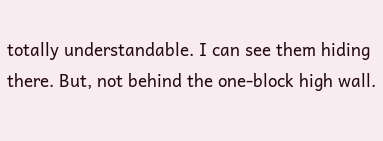totally understandable. I can see them hiding there. But, not behind the one-block high wall.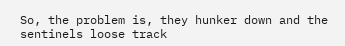So, the problem is, they hunker down and the sentinels loose track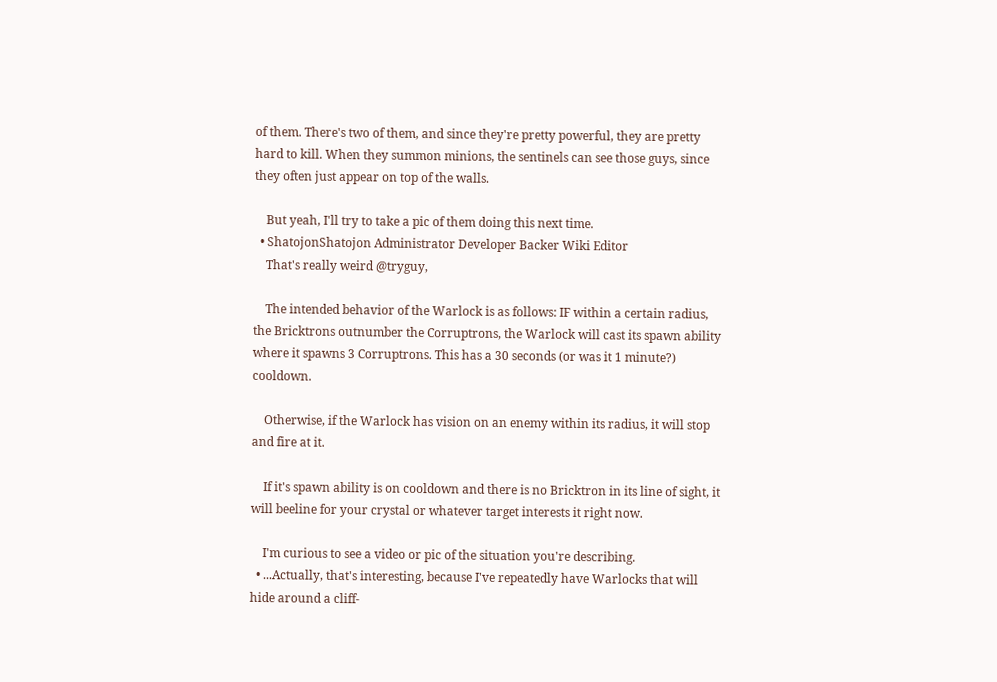of them. There's two of them, and since they're pretty powerful, they are pretty hard to kill. When they summon minions, the sentinels can see those guys, since they often just appear on top of the walls.

    But yeah, I'll try to take a pic of them doing this next time.
  • ShatojonShatojon Administrator Developer Backer Wiki Editor
    That's really weird @tryguy,

    The intended behavior of the Warlock is as follows: IF within a certain radius, the Bricktrons outnumber the Corruptrons, the Warlock will cast its spawn ability where it spawns 3 Corruptrons. This has a 30 seconds (or was it 1 minute?) cooldown.

    Otherwise, if the Warlock has vision on an enemy within its radius, it will stop and fire at it.

    If it's spawn ability is on cooldown and there is no Bricktron in its line of sight, it will beeline for your crystal or whatever target interests it right now.

    I'm curious to see a video or pic of the situation you're describing.
  • ...Actually, that's interesting, because I've repeatedly have Warlocks that will hide around a cliff-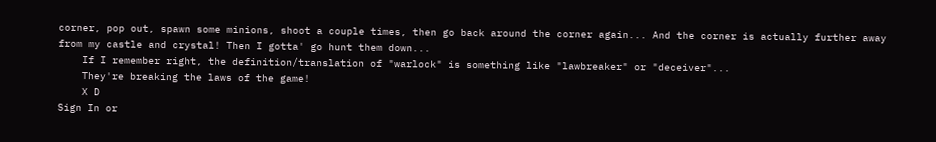corner, pop out, spawn some minions, shoot a couple times, then go back around the corner again... And the corner is actually further away from my castle and crystal! Then I gotta' go hunt them down...
    If I remember right, the definition/translation of "warlock" is something like "lawbreaker" or "deceiver"...
    They're breaking the laws of the game!
    X D
Sign In or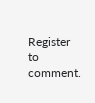Register to comment.